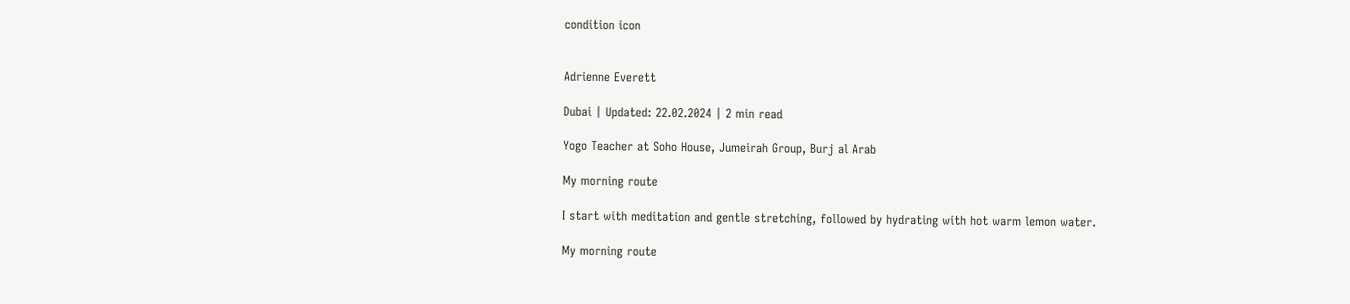condition icon


Adrienne Everett

Dubai | Updated: 22.02.2024 | 2 min read

Yogo Teacher at Soho House, Jumeirah Group, Burj al Arab

My morning route

I start with meditation and gentle stretching, followed by hydrating with hot warm lemon water.

My morning route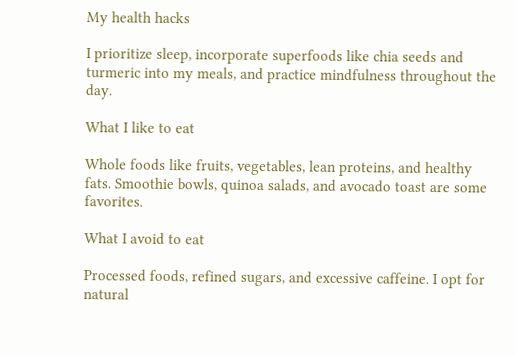My health hacks

I prioritize sleep, incorporate superfoods like chia seeds and turmeric into my meals, and practice mindfulness throughout the day.

What I like to eat

Whole foods like fruits, vegetables, lean proteins, and healthy fats. Smoothie bowls, quinoa salads, and avocado toast are some favorites.

What I avoid to eat

Processed foods, refined sugars, and excessive caffeine. I opt for natural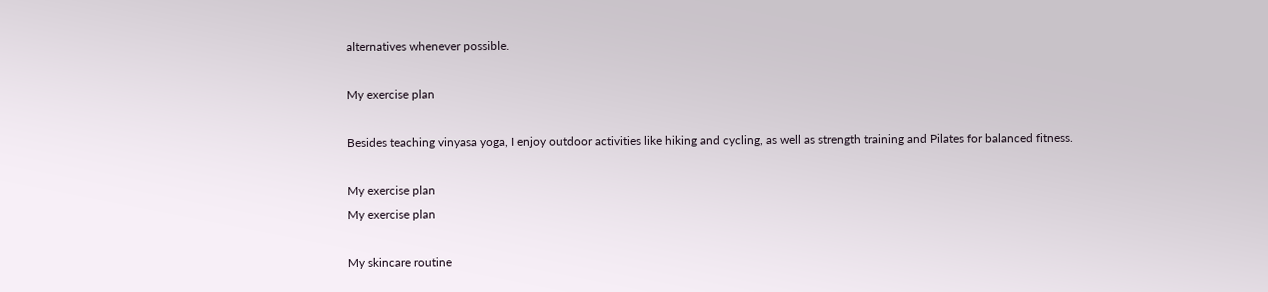alternatives whenever possible.

My exercise plan

Besides teaching vinyasa yoga, I enjoy outdoor activities like hiking and cycling, as well as strength training and Pilates for balanced fitness.

My exercise plan
My exercise plan

My skincare routine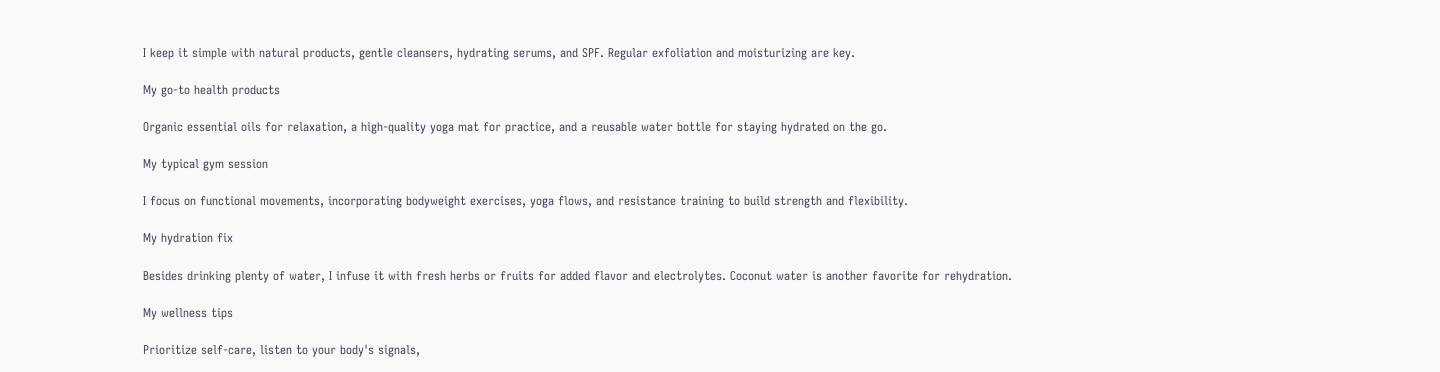I keep it simple with natural products, gentle cleansers, hydrating serums, and SPF. Regular exfoliation and moisturizing are key.

My go-to health products

Organic essential oils for relaxation, a high-quality yoga mat for practice, and a reusable water bottle for staying hydrated on the go.

My typical gym session

I focus on functional movements, incorporating bodyweight exercises, yoga flows, and resistance training to build strength and flexibility.

My hydration fix

Besides drinking plenty of water, I infuse it with fresh herbs or fruits for added flavor and electrolytes. Coconut water is another favorite for rehydration.

My wellness tips

Prioritize self-care, listen to your body's signals,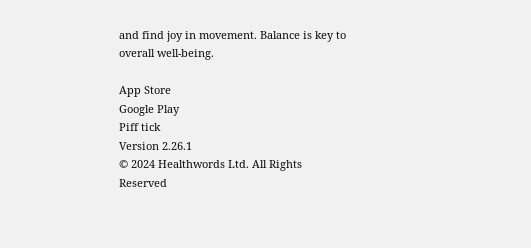and find joy in movement. Balance is key to overall well-being.

App Store
Google Play
Piff tick
Version 2.26.1
© 2024 Healthwords Ltd. All Rights Reserved